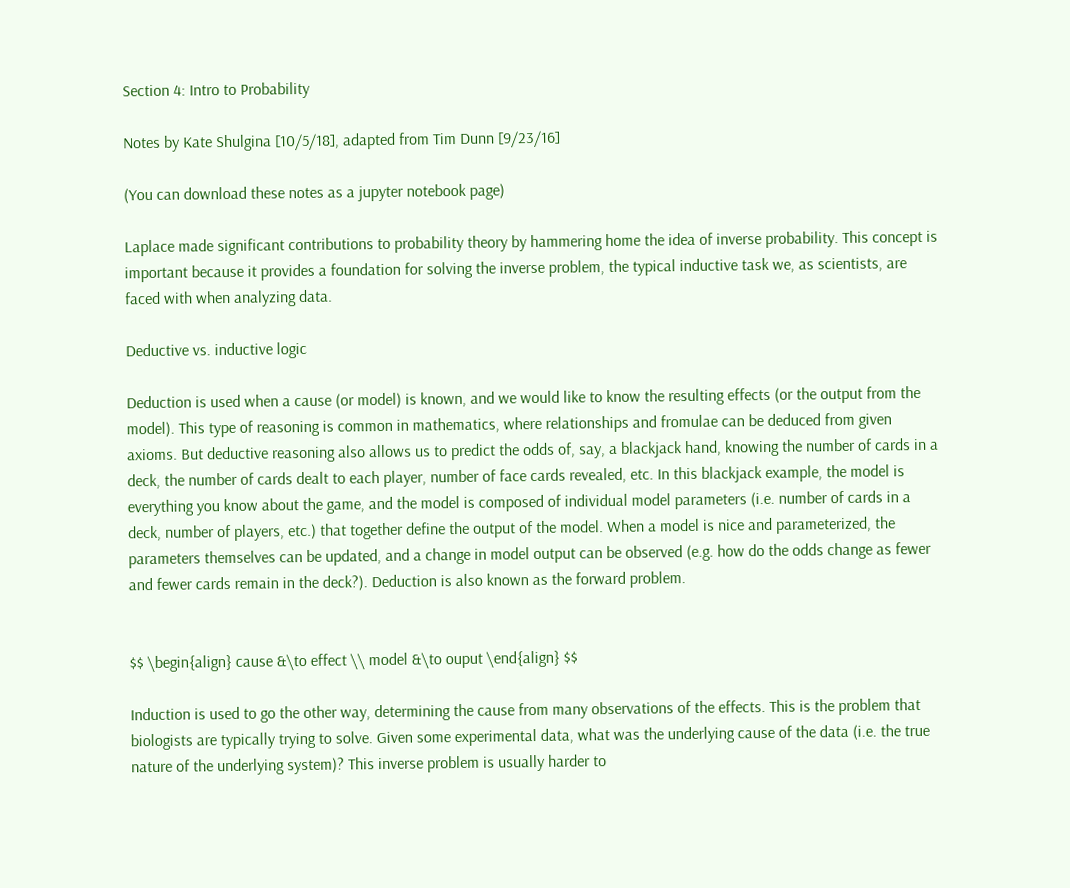Section 4: Intro to Probability

Notes by Kate Shulgina [10/5/18], adapted from Tim Dunn [9/23/16]

(You can download these notes as a jupyter notebook page)

Laplace made significant contributions to probability theory by hammering home the idea of inverse probability. This concept is important because it provides a foundation for solving the inverse problem, the typical inductive task we, as scientists, are faced with when analyzing data.

Deductive vs. inductive logic

Deduction is used when a cause (or model) is known, and we would like to know the resulting effects (or the output from the model). This type of reasoning is common in mathematics, where relationships and fromulae can be deduced from given axioms. But deductive reasoning also allows us to predict the odds of, say, a blackjack hand, knowing the number of cards in a deck, the number of cards dealt to each player, number of face cards revealed, etc. In this blackjack example, the model is everything you know about the game, and the model is composed of individual model parameters (i.e. number of cards in a deck, number of players, etc.) that together define the output of the model. When a model is nice and parameterized, the parameters themselves can be updated, and a change in model output can be observed (e.g. how do the odds change as fewer and fewer cards remain in the deck?). Deduction is also known as the forward problem.


$$ \begin{align} cause &\to effect \\ model &\to ouput \end{align} $$

Induction is used to go the other way, determining the cause from many observations of the effects. This is the problem that biologists are typically trying to solve. Given some experimental data, what was the underlying cause of the data (i.e. the true nature of the underlying system)? This inverse problem is usually harder to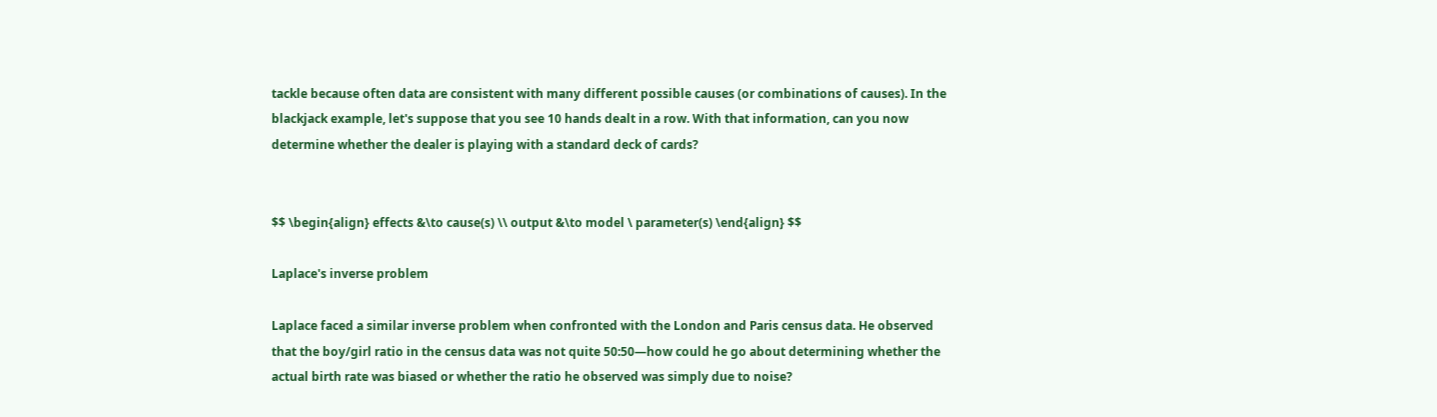tackle because often data are consistent with many different possible causes (or combinations of causes). In the blackjack example, let's suppose that you see 10 hands dealt in a row. With that information, can you now determine whether the dealer is playing with a standard deck of cards?


$$ \begin{align} effects &\to cause(s) \\ output &\to model \ parameter(s) \end{align} $$

Laplace's inverse problem

Laplace faced a similar inverse problem when confronted with the London and Paris census data. He observed that the boy/girl ratio in the census data was not quite 50:50—how could he go about determining whether the actual birth rate was biased or whether the ratio he observed was simply due to noise?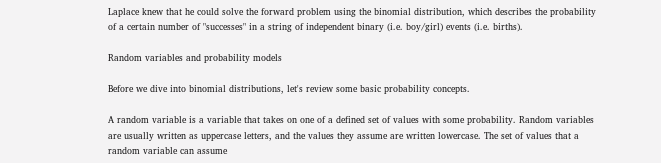Laplace knew that he could solve the forward problem using the binomial distribution, which describes the probability of a certain number of "successes" in a string of independent binary (i.e. boy/girl) events (i.e. births).

Random variables and probability models

Before we dive into binomial distributions, let's review some basic probability concepts.

A random variable is a variable that takes on one of a defined set of values with some probability. Random variables are usually written as uppercase letters, and the values they assume are written lowercase. The set of values that a random variable can assume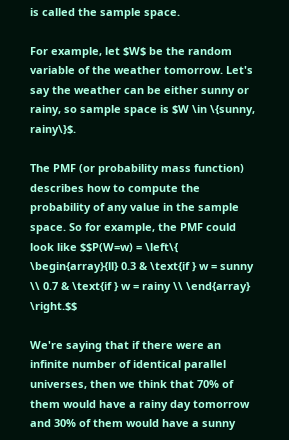is called the sample space.

For example, let $W$ be the random variable of the weather tomorrow. Let's say the weather can be either sunny or rainy, so sample space is $W \in \{sunny, rainy\}$.

The PMF (or probability mass function) describes how to compute the probability of any value in the sample space. So for example, the PMF could look like $$P(W=w) = \left\{ \begin{array}{ll} 0.3 & \text{if } w = sunny \\ 0.7 & \text{if } w = rainy \\ \end{array} \right.$$

We're saying that if there were an infinite number of identical parallel universes, then we think that 70% of them would have a rainy day tomorrow and 30% of them would have a sunny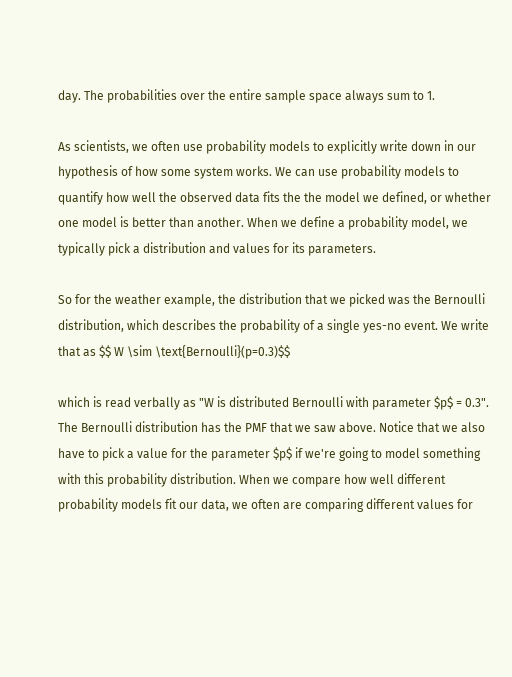day. The probabilities over the entire sample space always sum to 1.

As scientists, we often use probability models to explicitly write down in our hypothesis of how some system works. We can use probability models to quantify how well the observed data fits the the model we defined, or whether one model is better than another. When we define a probability model, we typically pick a distribution and values for its parameters.

So for the weather example, the distribution that we picked was the Bernoulli distribution, which describes the probability of a single yes-no event. We write that as $$ W \sim \text{Bernoulli}(p=0.3)$$

which is read verbally as "W is distributed Bernoulli with parameter $p$ = 0.3". The Bernoulli distribution has the PMF that we saw above. Notice that we also have to pick a value for the parameter $p$ if we're going to model something with this probability distribution. When we compare how well different probability models fit our data, we often are comparing different values for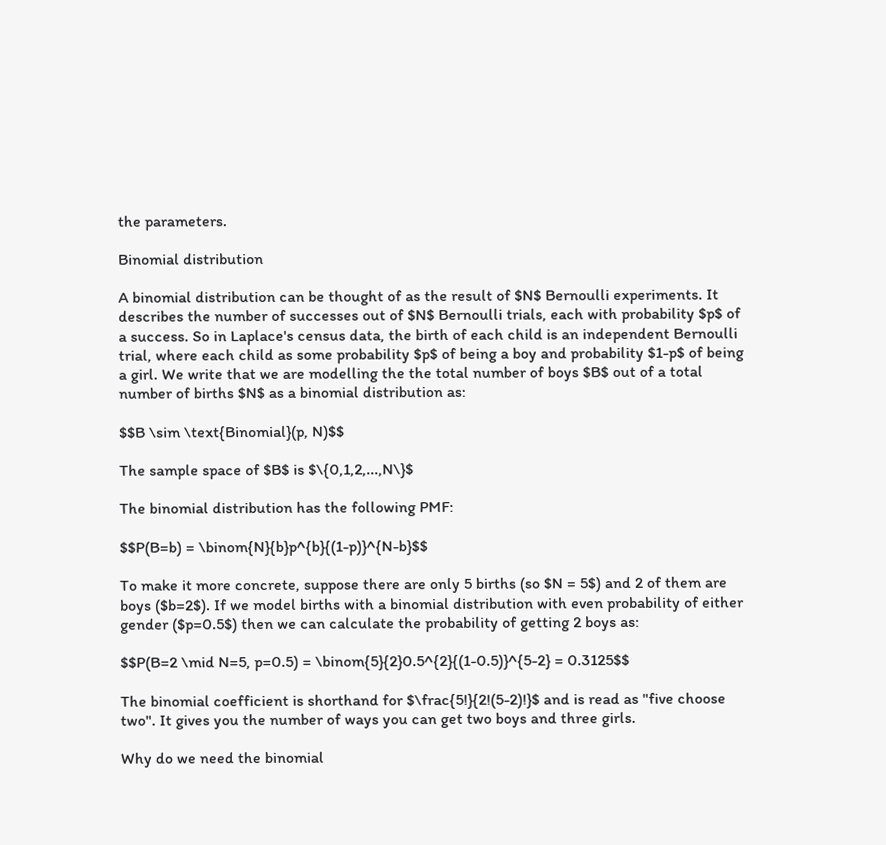the parameters.

Binomial distribution

A binomial distribution can be thought of as the result of $N$ Bernoulli experiments. It describes the number of successes out of $N$ Bernoulli trials, each with probability $p$ of a success. So in Laplace's census data, the birth of each child is an independent Bernoulli trial, where each child as some probability $p$ of being a boy and probability $1-p$ of being a girl. We write that we are modelling the the total number of boys $B$ out of a total number of births $N$ as a binomial distribution as:

$$B \sim \text{Binomial}(p, N)$$

The sample space of $B$ is $\{0,1,2,...,N\}$

The binomial distribution has the following PMF:

$$P(B=b) = \binom{N}{b}p^{b}{(1-p)}^{N-b}$$

To make it more concrete, suppose there are only 5 births (so $N = 5$) and 2 of them are boys ($b=2$). If we model births with a binomial distribution with even probability of either gender ($p=0.5$) then we can calculate the probability of getting 2 boys as:

$$P(B=2 \mid N=5, p=0.5) = \binom{5}{2}0.5^{2}{(1-0.5)}^{5-2} = 0.3125$$

The binomial coefficient is shorthand for $\frac{5!}{2!(5-2)!}$ and is read as "five choose two". It gives you the number of ways you can get two boys and three girls.

Why do we need the binomial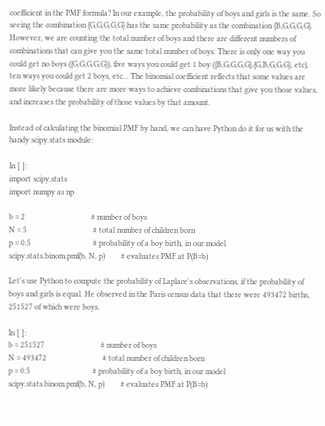coefficient in the PMF formula? In our example, the probability of boys and girls is the same. So seeing the combination {G,G,G,G,G} has the same probability as the combination {B,G,G,G,G}. However, we are counting the total number of boys and there are different numbers of combinations that can give you the same total number of boys. There is only one way you could get no boys ({G,G,G,G,G}), five ways you could get 1 boy ({B,G,G,G,G},{G,B,G,G,G}, etc), ten ways you could get 2 boys, etc... The binomial coefficient reflects that some values are more likely because there are more ways to achieve combinations that give you those values, and increases the probability of those values by that amount.

Instead of calculating the binomial PMF by hand, we can have Python do it for us with the handy scipy.stats module:

In [ ]:
import scipy.stats
import numpy as np

b = 2                                 # number of boys
N = 5                                 # total number of children born
p = 0.5                               # probability of a boy birth, in our model
scipy.stats.binom.pmf(b, N, p)        # evaluates PMF at P(B=b)

Let's use Python to compute the probability of Laplace's observations, if the probability of boys and girls is equal. He observed in the Paris census data that there were 493472 births, 251527 of which were boys.

In [ ]:
b = 251527                            # number of boys
N = 493472                            # total number of children born
p = 0.5                               # probability of a boy birth, in our model
scipy.stats.binom.pmf(b, N, p)        # evaluates PMF at P(B=b)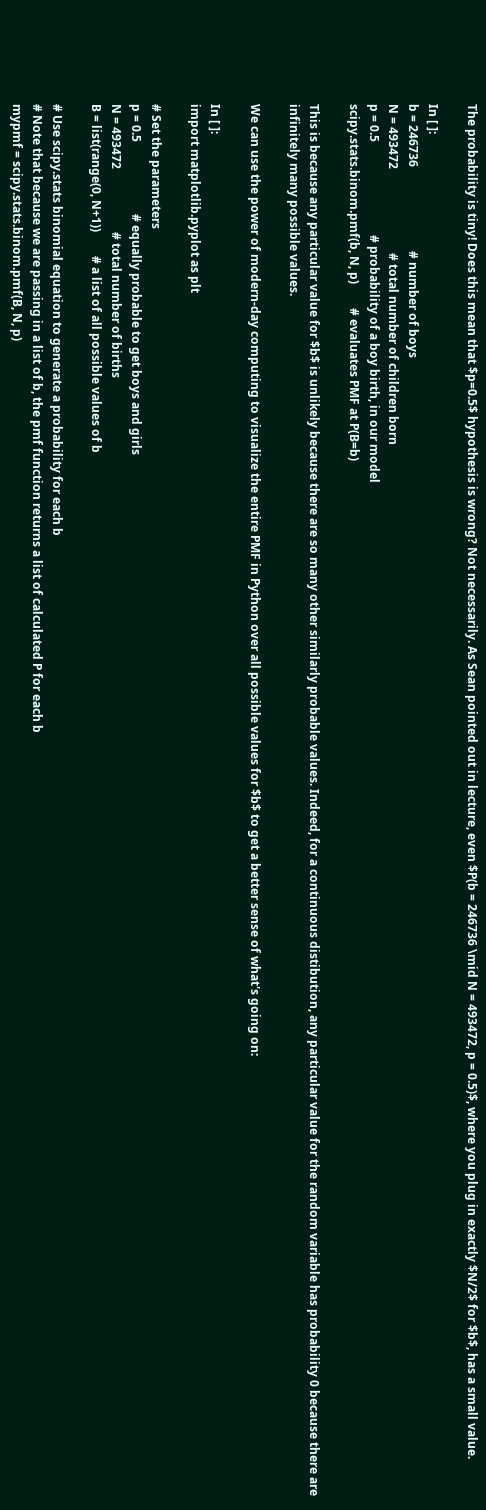The probability is tiny! Does this mean that $p=0.5$ hypothesis is wrong? Not necessarily. As Sean pointed out in lecture, even $P(b = 246736 \mid N = 493472, p = 0.5)$, where you plug in exactly $N/2$ for $b$, has a small value.

In [ ]:
b = 246736                            # number of boys
N = 493472                            # total number of children born
p = 0.5                               # probability of a boy birth, in our model
scipy.stats.binom.pmf(b, N, p)        # evaluates PMF at P(B=b)

This is because any particular value for $b$ is unlikely because there are so many other similarly probable values. Indeed, for a continuous distibution, any particular value for the random variable has probability 0 because there are infinitely many possible values.

We can use the power of modern-day computing to visualize the entire PMF in Python over all possible values for $b$ to get a better sense of what's going on:

In [ ]:
import matplotlib.pyplot as plt

# Set the parameters
p = 0.5                        # equally probable to get boys and girls
N = 493472                     # total number of births
B = list(range(0, N+1))        # a list of all possible values of b

# Use scipy.stats binomial equation to generate a probability for each b
# Note that because we are passing in a list of b, the pmf function returns a list of calculated P for each b
mypmf = scipy.stats.binom.pmf(B, N, p)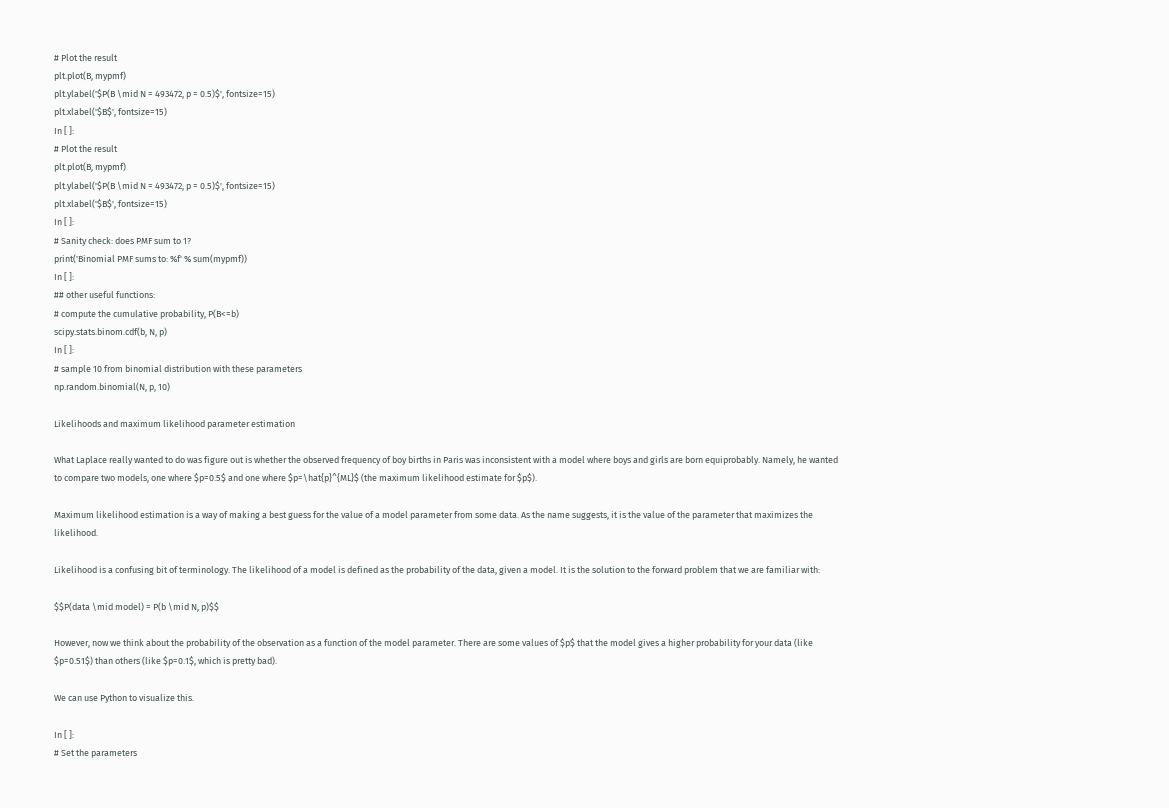# Plot the result
plt.plot(B, mypmf)
plt.ylabel('$P(B \mid N = 493472, p = 0.5)$', fontsize=15)
plt.xlabel('$B$', fontsize=15)
In [ ]:
# Plot the result
plt.plot(B, mypmf)
plt.ylabel('$P(B \mid N = 493472, p = 0.5)$', fontsize=15)
plt.xlabel('$B$', fontsize=15)
In [ ]:
# Sanity check: does PMF sum to 1?
print('Binomial PMF sums to: %f' % sum(mypmf))
In [ ]:
## other useful functions:
# compute the cumulative probability, P(B<=b)
scipy.stats.binom.cdf(b, N, p)
In [ ]:
# sample 10 from binomial distribution with these parameters
np.random.binomial(N, p, 10)

Likelihoods and maximum likelihood parameter estimation

What Laplace really wanted to do was figure out is whether the observed frequency of boy births in Paris was inconsistent with a model where boys and girls are born equiprobably. Namely, he wanted to compare two models, one where $p=0.5$ and one where $p=\hat{p}^{ML}$ (the maximum likelihood estimate for $p$).

Maximum likelihood estimation is a way of making a best guess for the value of a model parameter from some data. As the name suggests, it is the value of the parameter that maximizes the likelihood.

Likelihood is a confusing bit of terminology. The likelihood of a model is defined as the probability of the data, given a model. It is the solution to the forward problem that we are familiar with:

$$P(data \mid model) = P(b \mid N, p)$$

However, now we think about the probability of the observation as a function of the model parameter. There are some values of $p$ that the model gives a higher probability for your data (like $p=0.51$) than others (like $p=0.1$, which is pretty bad).

We can use Python to visualize this.

In [ ]:
# Set the parameters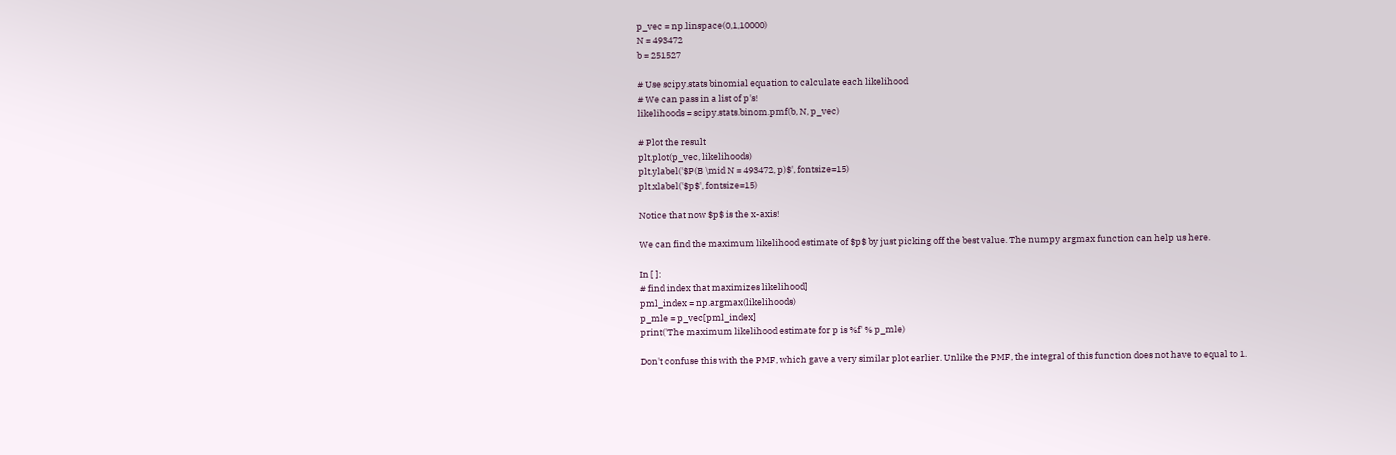p_vec = np.linspace(0,1,10000)
N = 493472
b = 251527

# Use scipy.stats binomial equation to calculate each likelihood
# We can pass in a list of p's!
likelihoods = scipy.stats.binom.pmf(b, N, p_vec)

# Plot the result
plt.plot(p_vec, likelihoods)
plt.ylabel('$P(B \mid N = 493472, p)$', fontsize=15)
plt.xlabel('$p$', fontsize=15)

Notice that now $p$ is the x-axis!

We can find the maximum likelihood estimate of $p$ by just picking off the best value. The numpy argmax function can help us here.

In [ ]:
# find index that maximizes likelihood]
pml_index = np.argmax(likelihoods)
p_mle = p_vec[pml_index]
print('The maximum likelihood estimate for p is %f' % p_mle)

Don't confuse this with the PMF, which gave a very similar plot earlier. Unlike the PMF, the integral of this function does not have to equal to 1.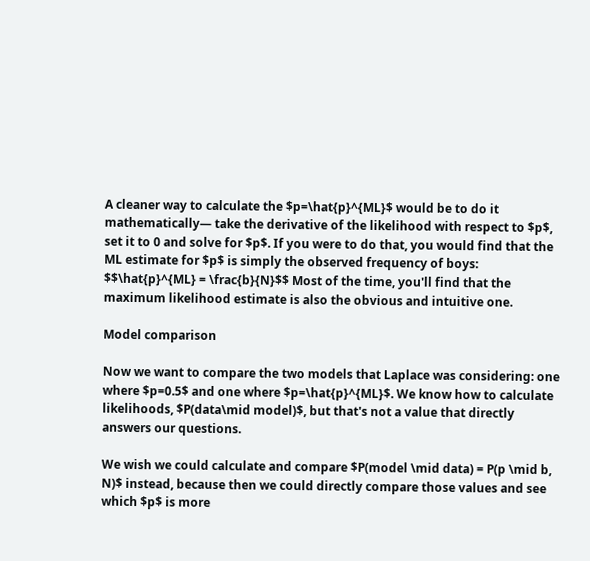A cleaner way to calculate the $p=\hat{p}^{ML}$ would be to do it mathematically— take the derivative of the likelihood with respect to $p$, set it to 0 and solve for $p$. If you were to do that, you would find that the ML estimate for $p$ is simply the observed frequency of boys: $$\hat{p}^{ML} = \frac{b}{N}$$ Most of the time, you'll find that the maximum likelihood estimate is also the obvious and intuitive one.

Model comparison

Now we want to compare the two models that Laplace was considering: one where $p=0.5$ and one where $p=\hat{p}^{ML}$. We know how to calculate likelihoods, $P(data\mid model)$, but that's not a value that directly answers our questions.

We wish we could calculate and compare $P(model \mid data) = P(p \mid b, N)$ instead, because then we could directly compare those values and see which $p$ is more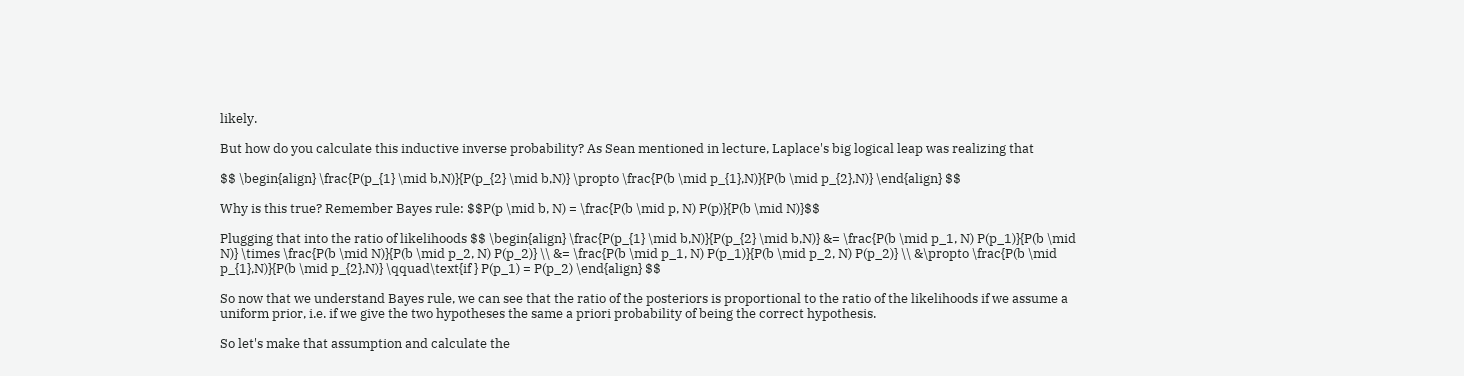likely.

But how do you calculate this inductive inverse probability? As Sean mentioned in lecture, Laplace's big logical leap was realizing that

$$ \begin{align} \frac{P(p_{1} \mid b,N)}{P(p_{2} \mid b,N)} \propto \frac{P(b \mid p_{1},N)}{P(b \mid p_{2},N)} \end{align} $$

Why is this true? Remember Bayes rule: $$P(p \mid b, N) = \frac{P(b \mid p, N) P(p)}{P(b \mid N)}$$

Plugging that into the ratio of likelihoods $$ \begin{align} \frac{P(p_{1} \mid b,N)}{P(p_{2} \mid b,N)} &= \frac{P(b \mid p_1, N) P(p_1)}{P(b \mid N)} \times \frac{P(b \mid N)}{P(b \mid p_2, N) P(p_2)} \\ &= \frac{P(b \mid p_1, N) P(p_1)}{P(b \mid p_2, N) P(p_2)} \\ &\propto \frac{P(b \mid p_{1},N)}{P(b \mid p_{2},N)} \qquad\text{if } P(p_1) = P(p_2) \end{align} $$

So now that we understand Bayes rule, we can see that the ratio of the posteriors is proportional to the ratio of the likelihoods if we assume a uniform prior, i.e. if we give the two hypotheses the same a priori probability of being the correct hypothesis.

So let's make that assumption and calculate the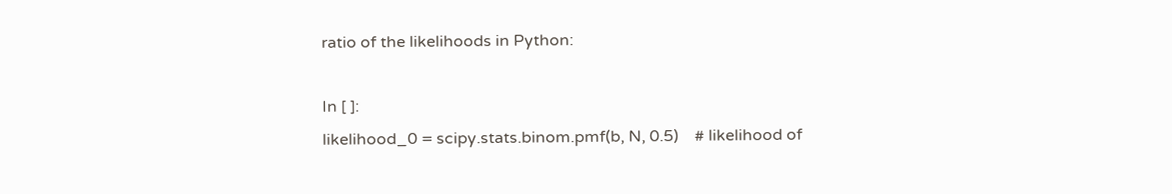ratio of the likelihoods in Python:

In [ ]:
likelihood_0 = scipy.stats.binom.pmf(b, N, 0.5)    # likelihood of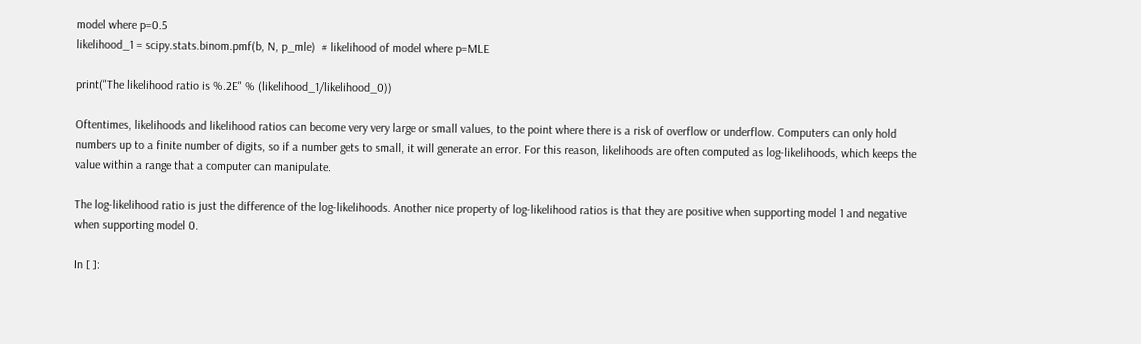model where p=0.5
likelihood_1 = scipy.stats.binom.pmf(b, N, p_mle)  # likelihood of model where p=MLE

print("The likelihood ratio is %.2E" % (likelihood_1/likelihood_0))

Oftentimes, likelihoods and likelihood ratios can become very very large or small values, to the point where there is a risk of overflow or underflow. Computers can only hold numbers up to a finite number of digits, so if a number gets to small, it will generate an error. For this reason, likelihoods are often computed as log-likelihoods, which keeps the value within a range that a computer can manipulate.

The log-likelihood ratio is just the difference of the log-likelihoods. Another nice property of log-likelihood ratios is that they are positive when supporting model 1 and negative when supporting model 0.

In [ ]: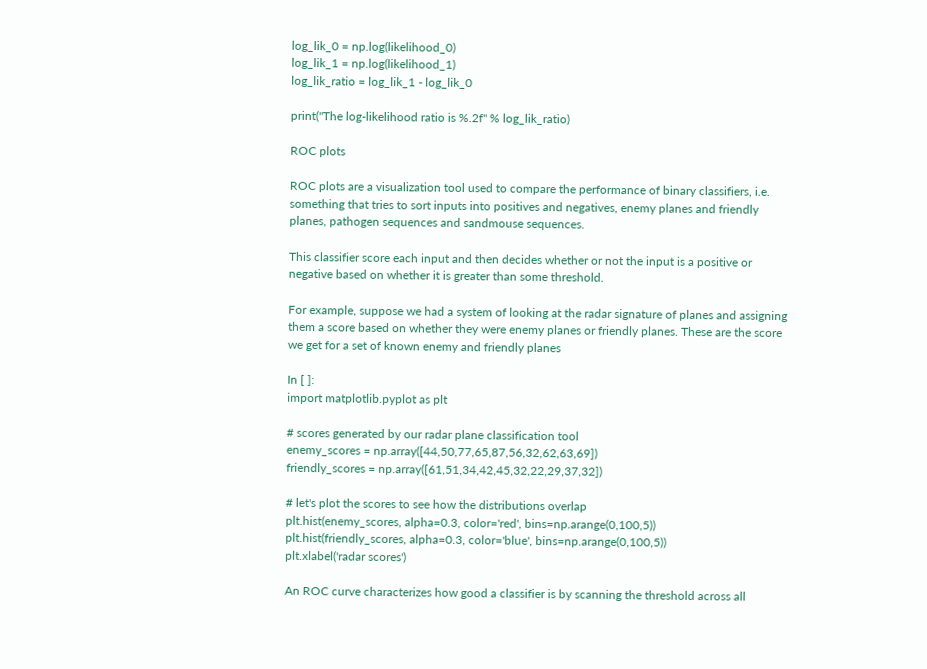log_lik_0 = np.log(likelihood_0)
log_lik_1 = np.log(likelihood_1)
log_lik_ratio = log_lik_1 - log_lik_0

print("The log-likelihood ratio is %.2f" % log_lik_ratio)

ROC plots

ROC plots are a visualization tool used to compare the performance of binary classifiers, i.e. something that tries to sort inputs into positives and negatives, enemy planes and friendly planes, pathogen sequences and sandmouse sequences.

This classifier score each input and then decides whether or not the input is a positive or negative based on whether it is greater than some threshold.

For example, suppose we had a system of looking at the radar signature of planes and assigning them a score based on whether they were enemy planes or friendly planes. These are the score we get for a set of known enemy and friendly planes

In [ ]:
import matplotlib.pyplot as plt

# scores generated by our radar plane classification tool
enemy_scores = np.array([44,50,77,65,87,56,32,62,63,69])
friendly_scores = np.array([61,51,34,42,45,32,22,29,37,32])

# let's plot the scores to see how the distributions overlap
plt.hist(enemy_scores, alpha=0.3, color='red', bins=np.arange(0,100,5))
plt.hist(friendly_scores, alpha=0.3, color='blue', bins=np.arange(0,100,5))
plt.xlabel('radar scores')

An ROC curve characterizes how good a classifier is by scanning the threshold across all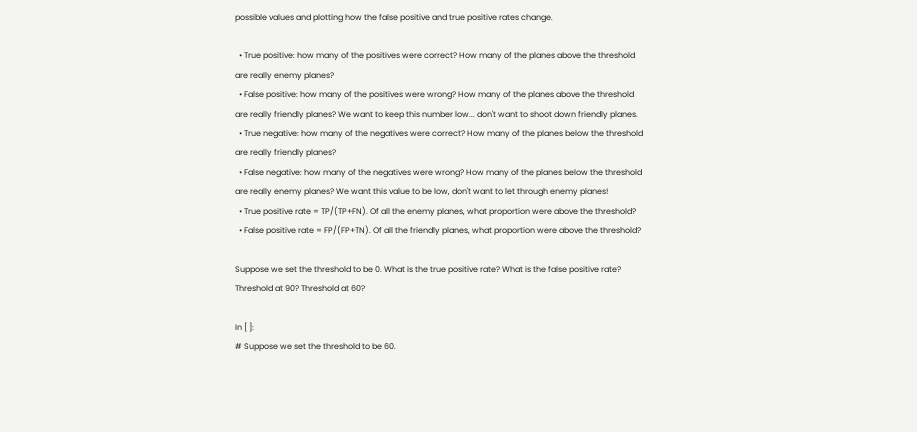possible values and plotting how the false positive and true positive rates change.

  • True positive: how many of the positives were correct? How many of the planes above the threshold are really enemy planes?
  • False positive: how many of the positives were wrong? How many of the planes above the threshold are really friendly planes? We want to keep this number low... don't want to shoot down friendly planes.
  • True negative: how many of the negatives were correct? How many of the planes below the threshold are really friendly planes?
  • False negative: how many of the negatives were wrong? How many of the planes below the threshold are really enemy planes? We want this value to be low, don't want to let through enemy planes!
  • True positive rate = TP/(TP+FN). Of all the enemy planes, what proportion were above the threshold?
  • False positive rate = FP/(FP+TN). Of all the friendly planes, what proportion were above the threshold?

Suppose we set the threshold to be 0. What is the true positive rate? What is the false positive rate? Threshold at 90? Threshold at 60?

In [ ]:
# Suppose we set the threshold to be 60.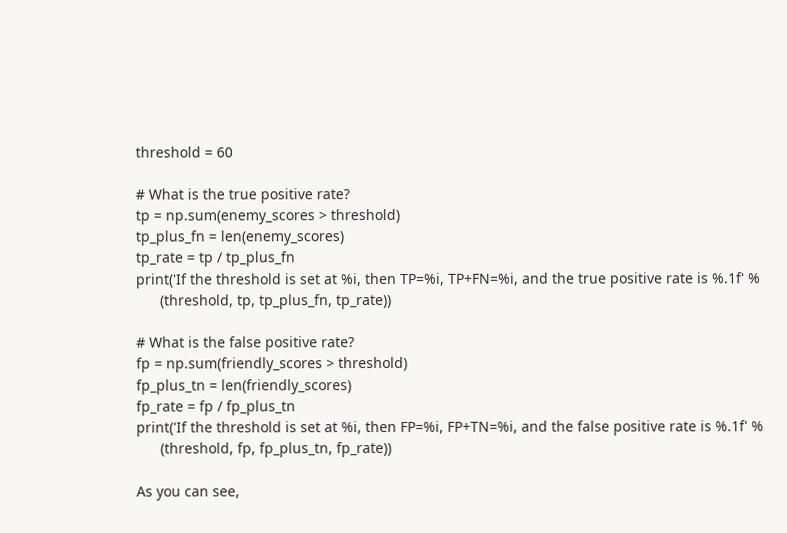threshold = 60

# What is the true positive rate?
tp = np.sum(enemy_scores > threshold)
tp_plus_fn = len(enemy_scores)
tp_rate = tp / tp_plus_fn
print('If the threshold is set at %i, then TP=%i, TP+FN=%i, and the true positive rate is %.1f' %
      (threshold, tp, tp_plus_fn, tp_rate))

# What is the false positive rate?
fp = np.sum(friendly_scores > threshold)
fp_plus_tn = len(friendly_scores)
fp_rate = fp / fp_plus_tn
print('If the threshold is set at %i, then FP=%i, FP+TN=%i, and the false positive rate is %.1f' %
      (threshold, fp, fp_plus_tn, fp_rate))

As you can see,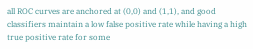all ROC curves are anchored at (0,0) and (1,1), and good classifiers maintain a low false positive rate while having a high true positive rate for some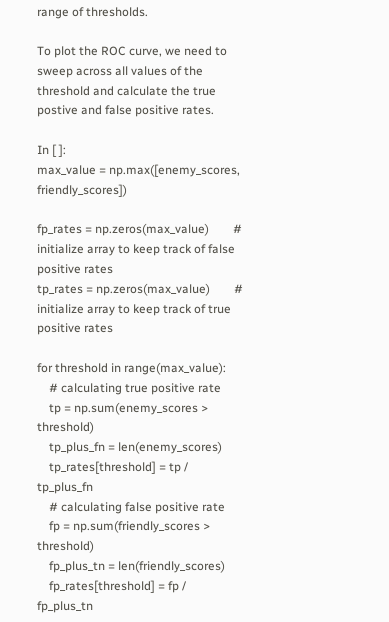range of thresholds.

To plot the ROC curve, we need to sweep across all values of the threshold and calculate the true postive and false positive rates.

In [ ]:
max_value = np.max([enemy_scores, friendly_scores])

fp_rates = np.zeros(max_value)        # initialize array to keep track of false positive rates
tp_rates = np.zeros(max_value)        # initialize array to keep track of true positive rates

for threshold in range(max_value):
    # calculating true positive rate
    tp = np.sum(enemy_scores > threshold)
    tp_plus_fn = len(enemy_scores)
    tp_rates[threshold] = tp / tp_plus_fn
    # calculating false positive rate
    fp = np.sum(friendly_scores > threshold)
    fp_plus_tn = len(friendly_scores)
    fp_rates[threshold] = fp / fp_plus_tn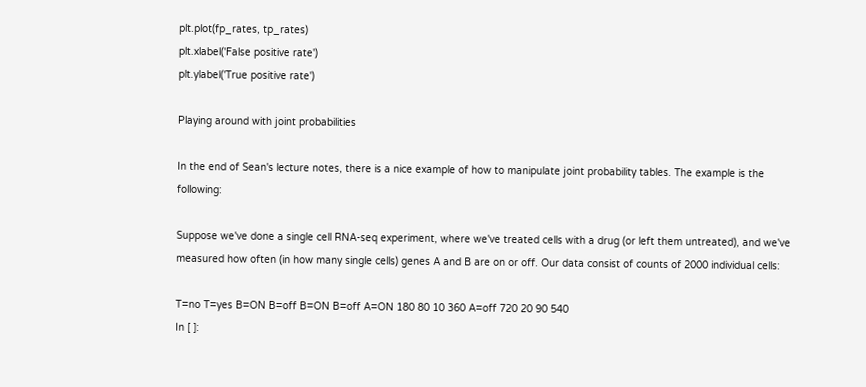plt.plot(fp_rates, tp_rates)
plt.xlabel('False positive rate')
plt.ylabel('True positive rate')

Playing around with joint probabilities

In the end of Sean's lecture notes, there is a nice example of how to manipulate joint probability tables. The example is the following:

Suppose we've done a single cell RNA-seq experiment, where we've treated cells with a drug (or left them untreated), and we've measured how often (in how many single cells) genes A and B are on or off. Our data consist of counts of 2000 individual cells:

T=no T=yes B=ON B=off B=ON B=off A=ON 180 80 10 360 A=off 720 20 90 540
In [ ]: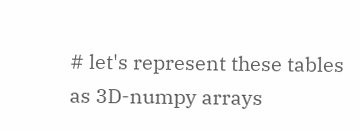# let's represent these tables as 3D-numpy arrays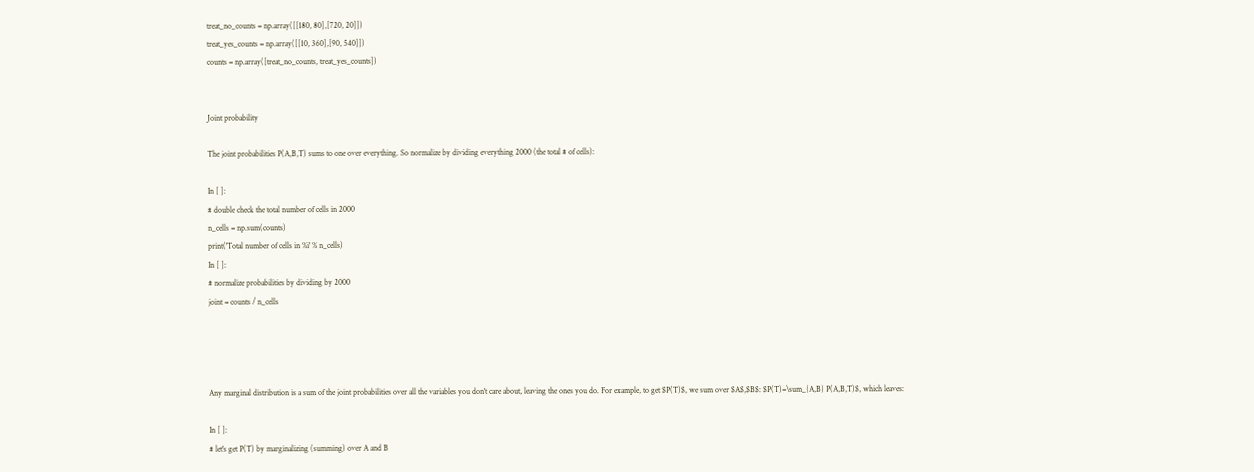treat_no_counts = np.array([[180, 80],[720, 20]])
treat_yes_counts = np.array([[10, 360],[90, 540]])
counts = np.array([treat_no_counts, treat_yes_counts])


Joint probability

The joint probabilities P(A,B,T) sums to one over everything. So normalize by dividing everything 2000 (the total # of cells):

In [ ]:
# double check the total number of cells in 2000
n_cells = np.sum(counts)
print('Total number of cells in %i' % n_cells)
In [ ]:
# normalize probabilities by dividing by 2000
joint = counts / n_cells




Any marginal distribution is a sum of the joint probabilities over all the variables you don't care about, leaving the ones you do. For example, to get $P(T)$, we sum over $A$,$B$: $P(T)=\sum_{A,B} P(A,B,T)$, which leaves:

In [ ]:
# let's get P(T) by marginalizing (summing) over A and B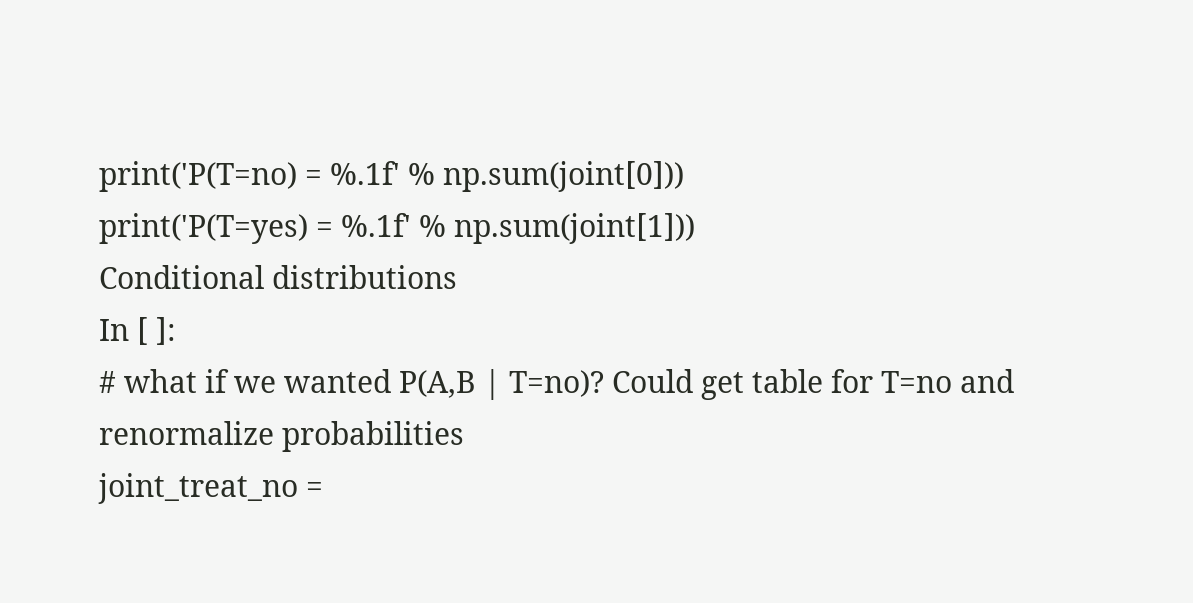print('P(T=no) = %.1f' % np.sum(joint[0]))
print('P(T=yes) = %.1f' % np.sum(joint[1]))
Conditional distributions
In [ ]:
# what if we wanted P(A,B | T=no)? Could get table for T=no and renormalize probabilities
joint_treat_no =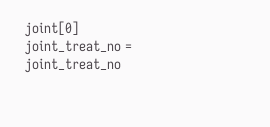joint[0]
joint_treat_no = joint_treat_no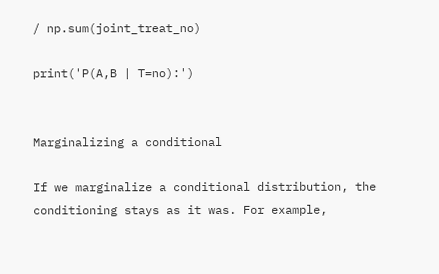/ np.sum(joint_treat_no)

print('P(A,B | T=no):')


Marginalizing a conditional

If we marginalize a conditional distribution, the conditioning stays as it was. For example,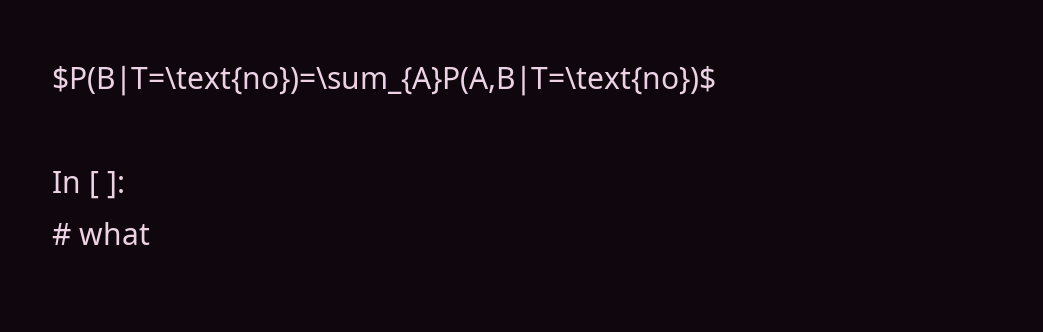$P(B∣T=\text{no})=\sum_{A}P(A,B∣T=\text{no})$

In [ ]:
# what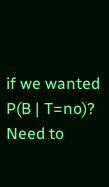if we wanted P(B | T=no)? Need to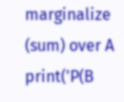marginalize (sum) over A
print('P(B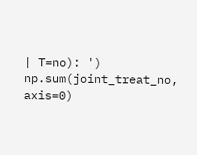| T=no): ')
np.sum(joint_treat_no, axis=0)